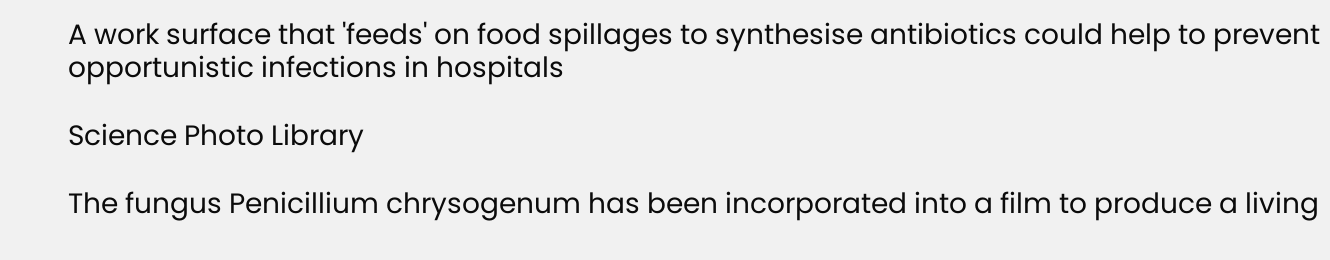A work surface that 'feeds' on food spillages to synthesise antibiotics could help to prevent opportunistic infections in hospitals

Science Photo Library

The fungus Penicillium chrysogenum has been incorporated into a film to produce a living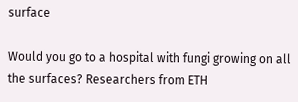surface

Would you go to a hospital with fungi growing on all the surfaces? Researchers from ETH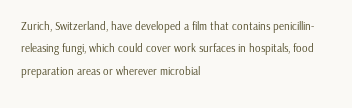Zurich, Switzerland, have developed a film that contains penicillin-releasing fungi, which could cover work surfaces in hospitals, food preparation areas or wherever microbial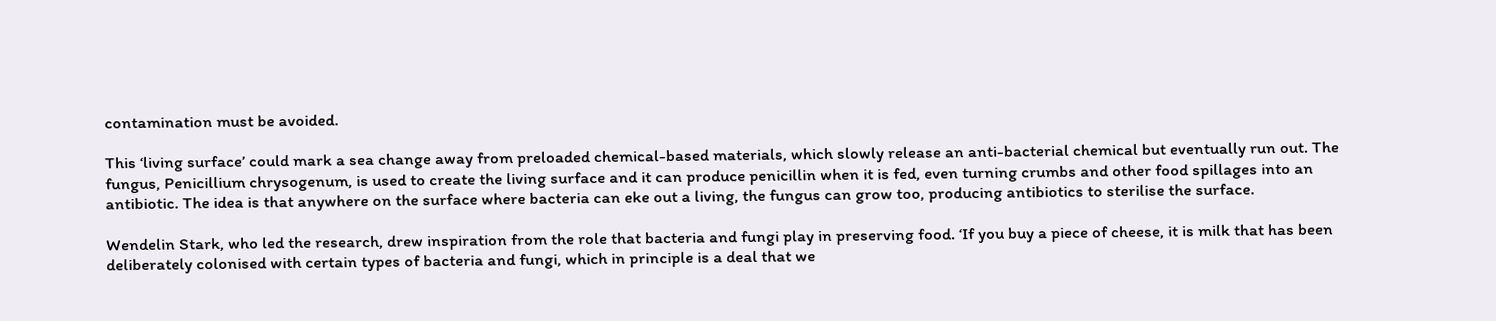contamination must be avoided.

This ‘living surface’ could mark a sea change away from preloaded chemical-based materials, which slowly release an anti-bacterial chemical but eventually run out. The fungus, Penicillium chrysogenum, is used to create the living surface and it can produce penicillin when it is fed, even turning crumbs and other food spillages into an antibiotic. The idea is that anywhere on the surface where bacteria can eke out a living, the fungus can grow too, producing antibiotics to sterilise the surface.

Wendelin Stark, who led the research, drew inspiration from the role that bacteria and fungi play in preserving food. ‘If you buy a piece of cheese, it is milk that has been deliberately colonised with certain types of bacteria and fungi, which in principle is a deal that we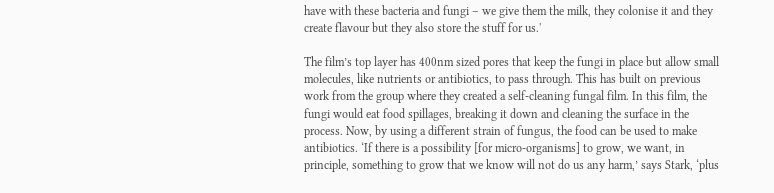have with these bacteria and fungi – we give them the milk, they colonise it and they create flavour but they also store the stuff for us.'

The film’s top layer has 400nm sized pores that keep the fungi in place but allow small molecules, like nutrients or antibiotics, to pass through. This has built on previous work from the group where they created a self-cleaning fungal film. In this film, the fungi would eat food spillages, breaking it down and cleaning the surface in the process. Now, by using a different strain of fungus, the food can be used to make antibiotics. ‘If there is a possibility [for micro-organisms] to grow, we want, in principle, something to grow that we know will not do us any harm,’ says Stark, ‘plus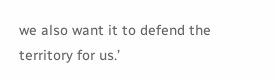we also want it to defend the territory for us.’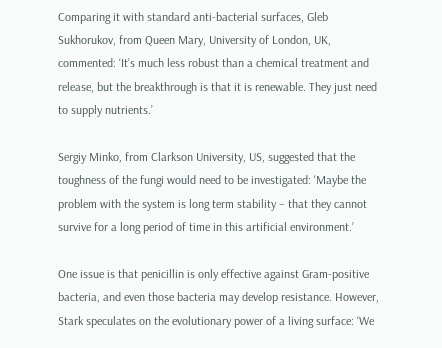Comparing it with standard anti-bacterial surfaces, Gleb Sukhorukov, from Queen Mary, University of London, UK, commented: ‘It’s much less robust than a chemical treatment and release, but the breakthrough is that it is renewable. They just need to supply nutrients.’

Sergiy Minko, from Clarkson University, US, suggested that the toughness of the fungi would need to be investigated: ‘Maybe the problem with the system is long term stability – that they cannot survive for a long period of time in this artificial environment.’

One issue is that penicillin is only effective against Gram-positive bacteria, and even those bacteria may develop resistance. However, Stark speculates on the evolutionary power of a living surface: ‘We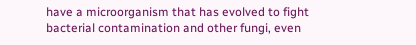have a microorganism that has evolved to fight bacterial contamination and other fungi, even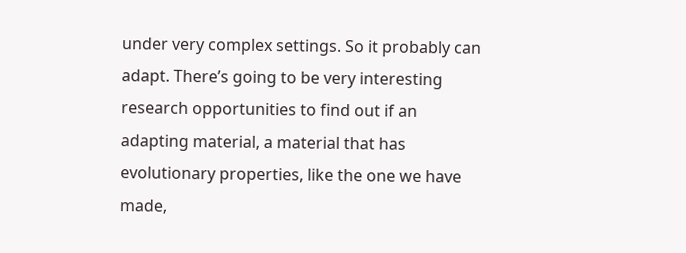under very complex settings. So it probably can adapt. There’s going to be very interesting research opportunities to find out if an adapting material, a material that has evolutionary properties, like the one we have made,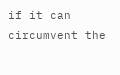if it can circumvent the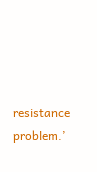resistance problem.’